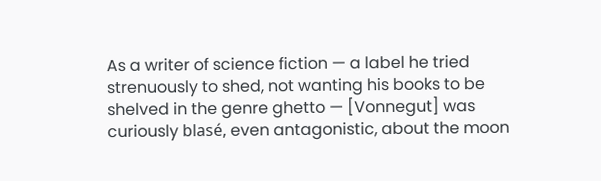As a writer of science fiction — a label he tried strenuously to shed, not wanting his books to be shelved in the genre ghetto — [Vonnegut] was curiously blasé, even antagonistic, about the moon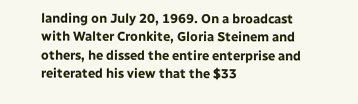landing on July 20, 1969. On a broadcast with Walter Cronkite, Gloria Steinem and others, he dissed the entire enterprise and reiterated his view that the $33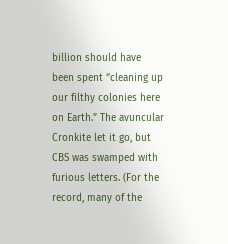billion should have been spent “cleaning up our filthy colonies here on Earth.” The avuncular Cronkite let it go, but CBS was swamped with furious letters. (For the record, many of the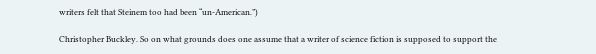writers felt that Steinem too had been “un-American.”)

Christopher Buckley. So on what grounds does one assume that a writer of science fiction is supposed to support the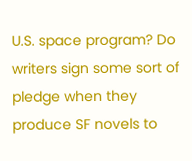U.S. space program? Do writers sign some sort of pledge when they produce SF novels to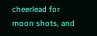cheerlead for moon shots, and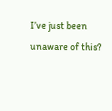I’ve just been unaware of this?